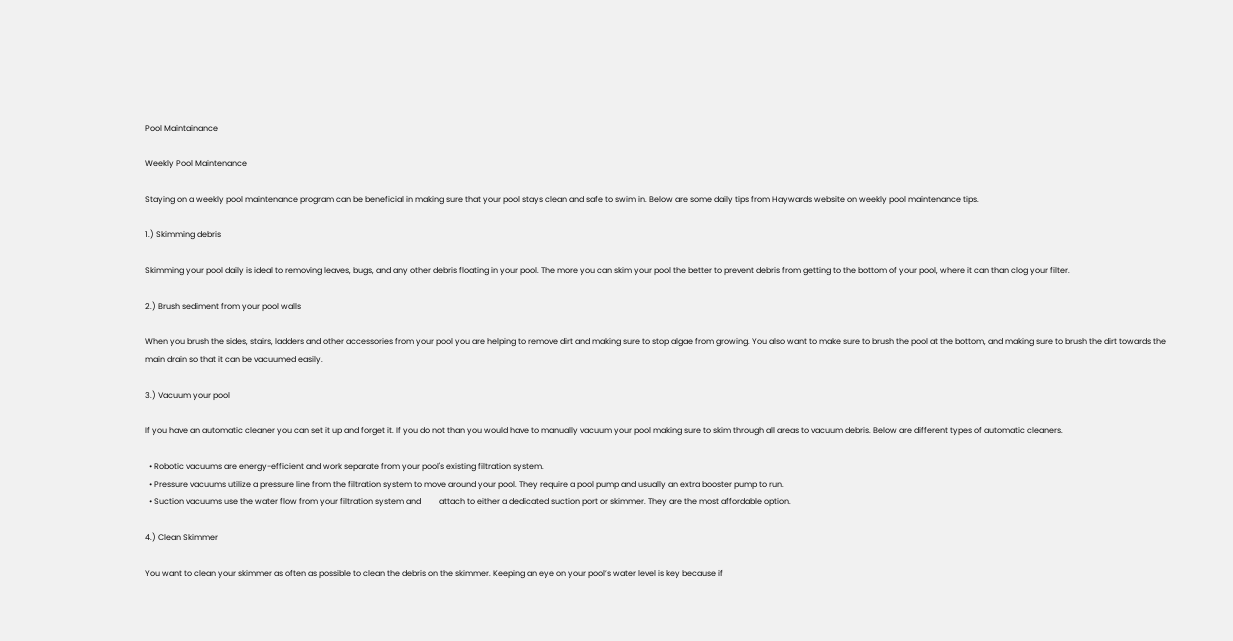Pool Maintainance

Weekly Pool Maintenance

Staying on a weekly pool maintenance program can be beneficial in making sure that your pool stays clean and safe to swim in. Below are some daily tips from Haywards website on weekly pool maintenance tips.

1.) Skimming debris

Skimming your pool daily is ideal to removing leaves, bugs, and any other debris floating in your pool. The more you can skim your pool the better to prevent debris from getting to the bottom of your pool, where it can than clog your filter.

2.) Brush sediment from your pool walls

When you brush the sides, stairs, ladders and other accessories from your pool you are helping to remove dirt and making sure to stop algae from growing. You also want to make sure to brush the pool at the bottom, and making sure to brush the dirt towards the main drain so that it can be vacuumed easily.

3.) Vacuum your pool

If you have an automatic cleaner you can set it up and forget it. If you do not than you would have to manually vacuum your pool making sure to skim through all areas to vacuum debris. Below are different types of automatic cleaners.

  • Robotic vacuums are energy-efficient and work separate from your pool's existing filtration system.
  • Pressure vacuums utilize a pressure line from the filtration system to move around your pool. They require a pool pump and usually an extra booster pump to run.
  • Suction vacuums use the water flow from your filtration system and         attach to either a dedicated suction port or skimmer. They are the most affordable option.

4.) Clean Skimmer

You want to clean your skimmer as often as possible to clean the debris on the skimmer. Keeping an eye on your pool’s water level is key because if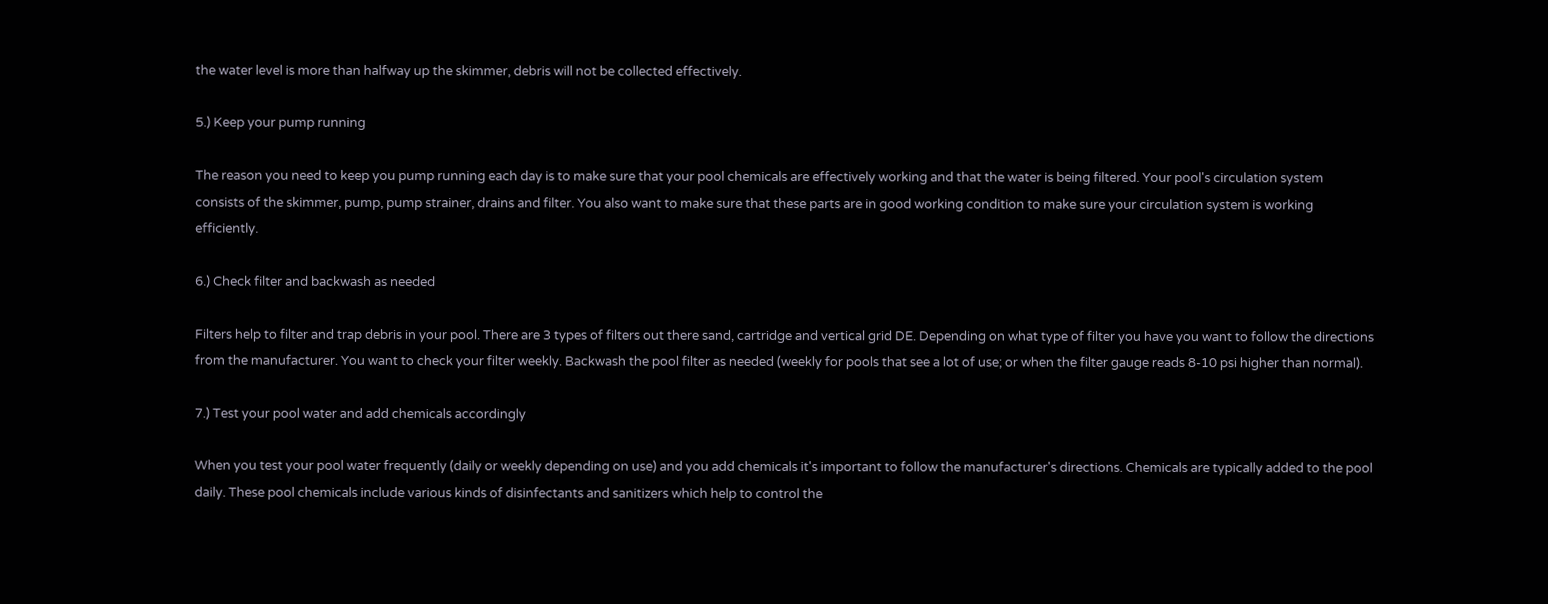the water level is more than halfway up the skimmer, debris will not be collected effectively.

5.) Keep your pump running

The reason you need to keep you pump running each day is to make sure that your pool chemicals are effectively working and that the water is being filtered. Your pool's circulation system consists of the skimmer, pump, pump strainer, drains and filter. You also want to make sure that these parts are in good working condition to make sure your circulation system is working efficiently.

6.) Check filter and backwash as needed

Filters help to filter and trap debris in your pool. There are 3 types of filters out there sand, cartridge and vertical grid DE. Depending on what type of filter you have you want to follow the directions from the manufacturer. You want to check your filter weekly. Backwash the pool filter as needed (weekly for pools that see a lot of use; or when the filter gauge reads 8-10 psi higher than normal).

7.) Test your pool water and add chemicals accordingly

When you test your pool water frequently (daily or weekly depending on use) and you add chemicals it's important to follow the manufacturer's directions. Chemicals are typically added to the pool daily. These pool chemicals include various kinds of disinfectants and sanitizers which help to control the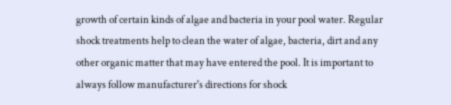growth of certain kinds of algae and bacteria in your pool water. Regular shock treatments help to clean the water of algae, bacteria, dirt and any other organic matter that may have entered the pool. It is important to always follow manufacturer's directions for shock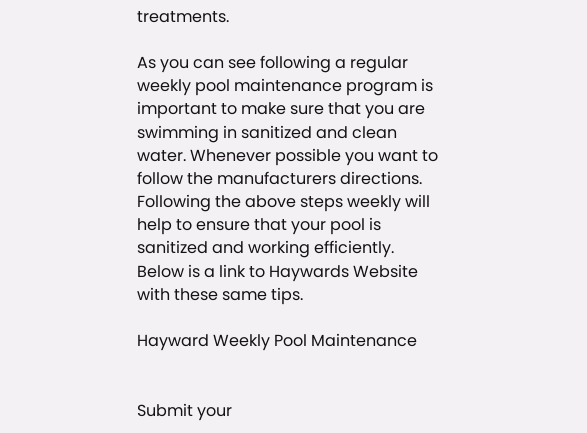treatments.

As you can see following a regular weekly pool maintenance program is important to make sure that you are swimming in sanitized and clean water. Whenever possible you want to follow the manufacturers directions. Following the above steps weekly will help to ensure that your pool is sanitized and working efficiently. Below is a link to Haywards Website with these same tips.

Hayward Weekly Pool Maintenance


Submit your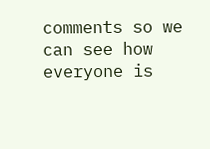comments so we can see how everyone is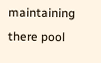maintaining there pool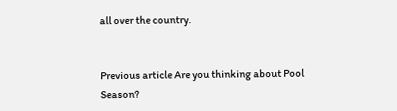all over the country.


Previous article Are you thinking about Pool Season?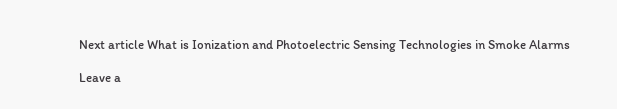Next article What is Ionization and Photoelectric Sensing Technologies in Smoke Alarms

Leave a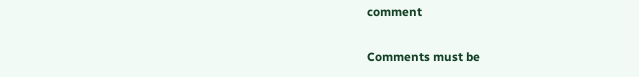comment

Comments must be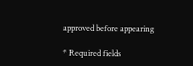approved before appearing

* Required fields